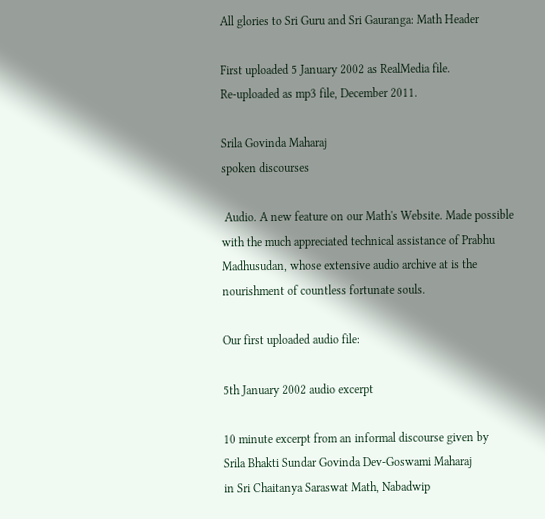All glories to Sri Guru and Sri Gauranga: Math Header

First uploaded 5 January 2002 as RealMedia file.
Re-uploaded as mp3 file, December 2011.

Srila Govinda Maharaj
spoken discourses

 Audio. A new feature on our Math's Website. Made possible with the much appreciated technical assistance of Prabhu Madhusudan, whose extensive audio archive at is the nourishment of countless fortunate souls.

Our first uploaded audio file:

5th January 2002 audio excerpt

10 minute excerpt from an informal discourse given by
Srila Bhakti Sundar Govinda Dev-Goswami Maharaj
in Sri Chaitanya Saraswat Math, Nabadwip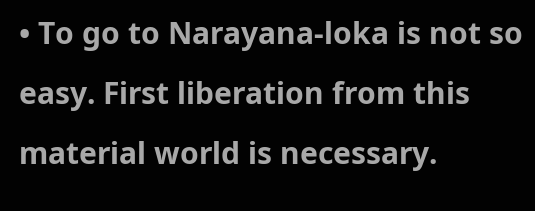• To go to Narayana-loka is not so easy. First liberation from this material world is necessary.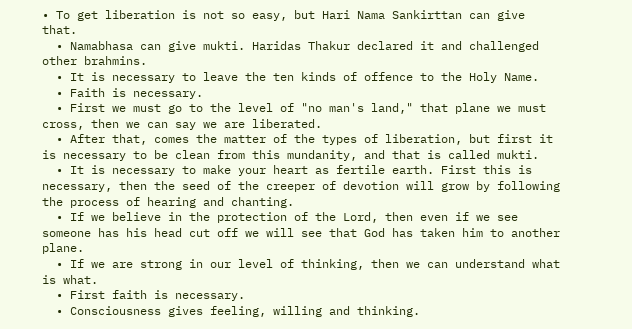• To get liberation is not so easy, but Hari Nama Sankirttan can give that.
  • Namabhasa can give mukti. Haridas Thakur declared it and challenged other brahmins.
  • It is necessary to leave the ten kinds of offence to the Holy Name.
  • Faith is necessary.
  • First we must go to the level of "no man's land," that plane we must cross, then we can say we are liberated.
  • After that, comes the matter of the types of liberation, but first it is necessary to be clean from this mundanity, and that is called mukti.
  • It is necessary to make your heart as fertile earth. First this is necessary, then the seed of the creeper of devotion will grow by following the process of hearing and chanting.
  • If we believe in the protection of the Lord, then even if we see someone has his head cut off we will see that God has taken him to another plane.
  • If we are strong in our level of thinking, then we can understand what is what.
  • First faith is necessary.
  • Consciousness gives feeling, willing and thinking.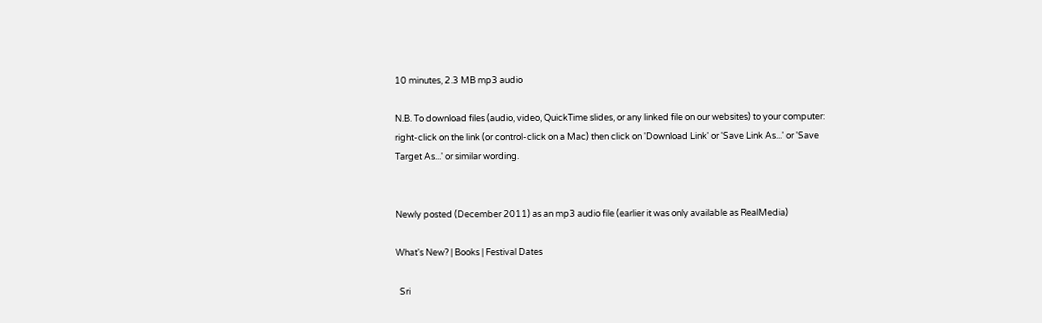10 minutes, 2.3 MB mp3 audio

N.B. To download files (audio, video, QuickTime slides, or any linked file on our websites) to your computer: right-click on the link (or control-click on a Mac) then click on 'Download Link' or 'Save Link As...' or 'Save Target As...' or similar wording.


Newly posted (December 2011) as an mp3 audio file (earlier it was only available as RealMedia)

What's New? | Books | Festival Dates

  Sri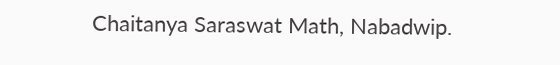Chaitanya Saraswat Math, Nabadwip.